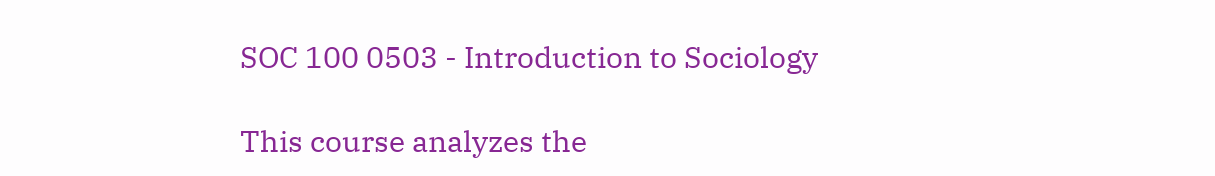SOC 100 0503 - Introduction to Sociology

This course analyzes the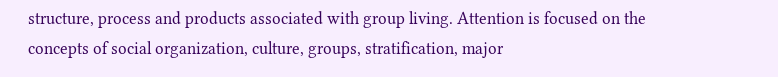structure, process and products associated with group living. Attention is focused on the concepts of social organization, culture, groups, stratification, major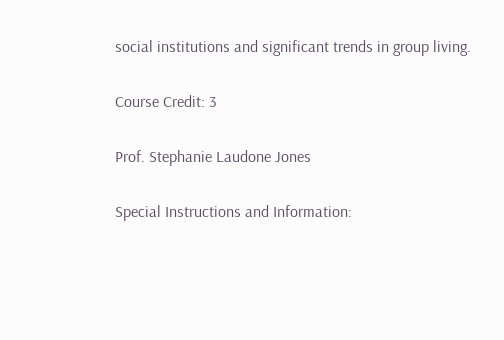social institutions and significant trends in group living.

Course Credit: 3

Prof. Stephanie Laudone Jones

Special Instructions and Information: